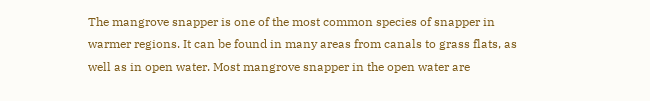The mangrove snapper is one of the most common species of snapper in warmer regions. It can be found in many areas from canals to grass flats, as well as in open water. Most mangrove snapper in the open water are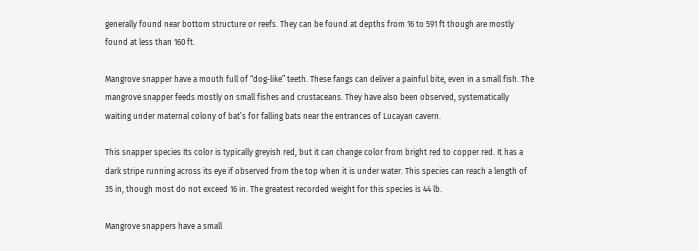generally found near bottom structure or reefs. They can be found at depths from 16 to 591 ft though are mostly found at less than 160 ft.

Mangrove snapper have a mouth full of “dog-like” teeth. These fangs can deliver a painful bite, even in a small fish. The mangrove snapper feeds mostly on small fishes and crustaceans. They have also been observed, systematically waiting under maternal colony of bat’s for falling bats near the entrances of Lucayan cavern.

This snapper species Its color is typically greyish red, but it can change color from bright red to copper red. It has a dark stripe running across its eye if observed from the top when it is under water. This species can reach a length of 35 in, though most do not exceed 16 in. The greatest recorded weight for this species is 44 lb.

Mangrove snappers have a small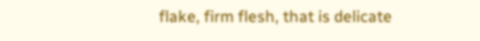flake, firm flesh, that is delicate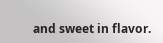and sweet in flavor.